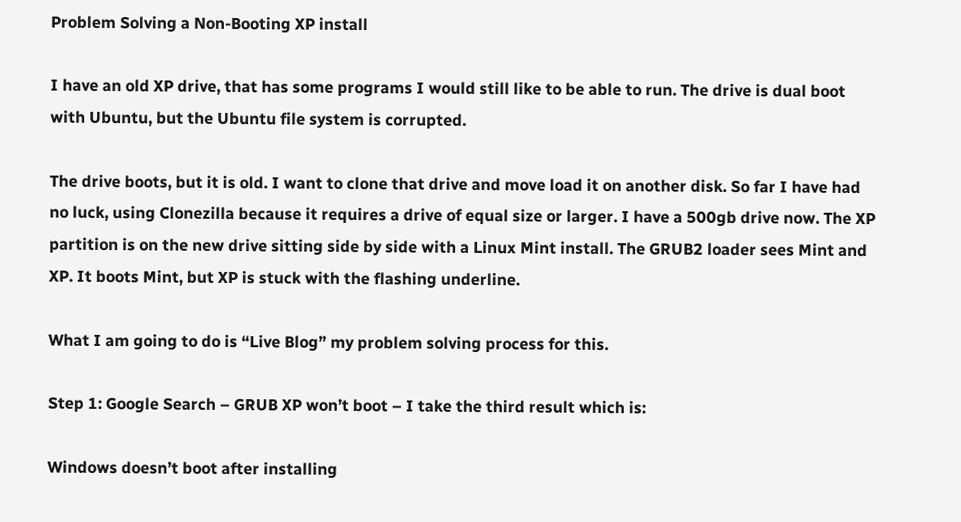Problem Solving a Non-Booting XP install

I have an old XP drive, that has some programs I would still like to be able to run. The drive is dual boot with Ubuntu, but the Ubuntu file system is corrupted.

The drive boots, but it is old. I want to clone that drive and move load it on another disk. So far I have had no luck, using Clonezilla because it requires a drive of equal size or larger. I have a 500gb drive now. The XP partition is on the new drive sitting side by side with a Linux Mint install. The GRUB2 loader sees Mint and XP. It boots Mint, but XP is stuck with the flashing underline.

What I am going to do is “Live Blog” my problem solving process for this.

Step 1: Google Search – GRUB XP won’t boot – I take the third result which is:

Windows doesn’t boot after installing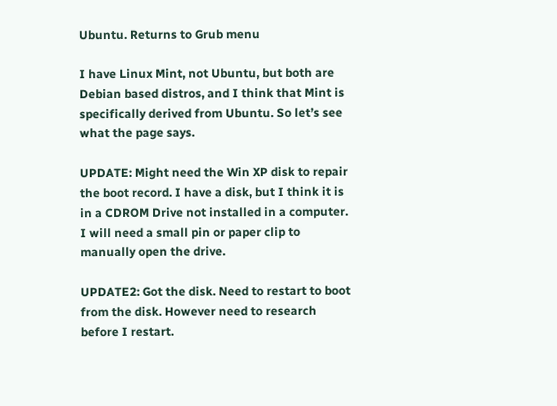Ubuntu. Returns to Grub menu

I have Linux Mint, not Ubuntu, but both are Debian based distros, and I think that Mint is specifically derived from Ubuntu. So let’s see what the page says.

UPDATE: Might need the Win XP disk to repair the boot record. I have a disk, but I think it is in a CDROM Drive not installed in a computer. I will need a small pin or paper clip to manually open the drive.

UPDATE2: Got the disk. Need to restart to boot from the disk. However need to research before I restart.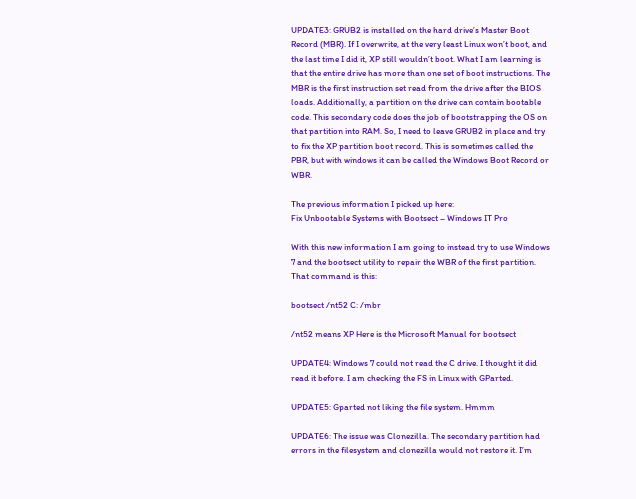UPDATE3: GRUB2 is installed on the hard drive’s Master Boot Record (MBR). If I overwrite, at the very least Linux won’t boot, and the last time I did it, XP still wouldn’t boot. What I am learning is that the entire drive has more than one set of boot instructions. The MBR is the first instruction set read from the drive after the BIOS loads. Additionally, a partition on the drive can contain bootable code. This secondary code does the job of bootstrapping the OS on that partition into RAM. So, I need to leave GRUB2 in place and try to fix the XP partition boot record. This is sometimes called the PBR, but with windows it can be called the Windows Boot Record or WBR.

The previous information I picked up here:
Fix Unbootable Systems with Bootsect – Windows IT Pro

With this new information I am going to instead try to use Windows 7 and the bootsect utility to repair the WBR of the first partition. That command is this:

bootsect /nt52 C: /mbr

/nt52 means XP Here is the Microsoft Manual for bootsect

UPDATE4: Windows 7 could not read the C drive. I thought it did read it before. I am checking the FS in Linux with GParted.

UPDATE5: Gparted not liking the file system. Hmmm

UPDATE6: The issue was Clonezilla. The secondary partition had errors in the filesystem and clonezilla would not restore it. I’m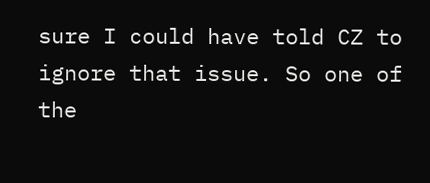sure I could have told CZ to ignore that issue. So one of the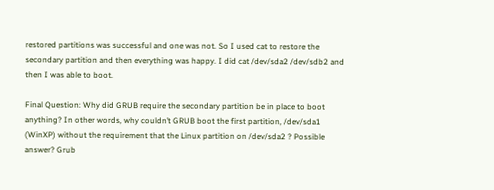restored partitions was successful and one was not. So I used cat to restore the secondary partition and then everything was happy. I did cat /dev/sda2 /dev/sdb2 and then I was able to boot.

Final Question: Why did GRUB require the secondary partition be in place to boot anything? In other words, why couldn’t GRUB boot the first partition, /dev/sda1 (WinXP) without the requirement that the Linux partition on /dev/sda2 ? Possible answer? Grub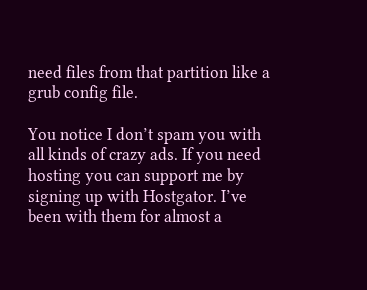need files from that partition like a grub config file.

You notice I don’t spam you with all kinds of crazy ads. If you need hosting you can support me by signing up with Hostgator. I’ve been with them for almost a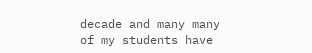decade and many many of my students have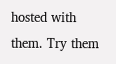hosted with them. Try them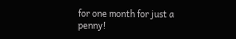for one month for just a penny!